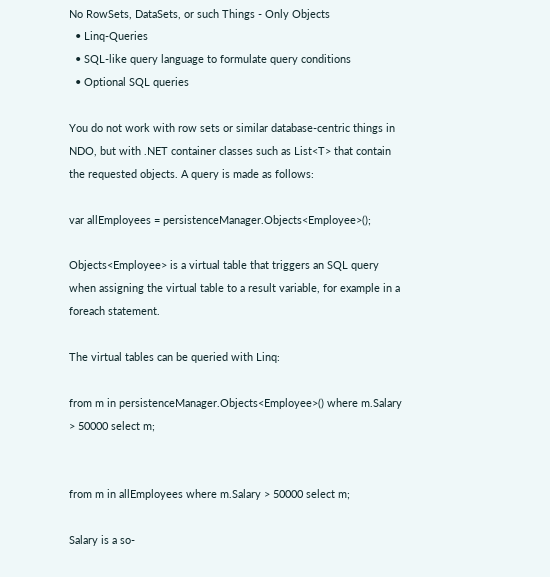No RowSets, DataSets, or such Things - Only Objects
  • Linq-Queries
  • SQL-like query language to formulate query conditions
  • Optional SQL queries

You do not work with row sets or similar database-centric things in NDO, but with .NET container classes such as List<T> that contain the requested objects. A query is made as follows:

var allEmployees = persistenceManager.Objects<Employee>();

Objects<Employee> is a virtual table that triggers an SQL query when assigning the virtual table to a result variable, for example in a foreach statement.

The virtual tables can be queried with Linq:

from m in persistenceManager.Objects<Employee>() where m.Salary > 50000 select m;


from m in allEmployees where m.Salary > 50000 select m;

Salary is a so-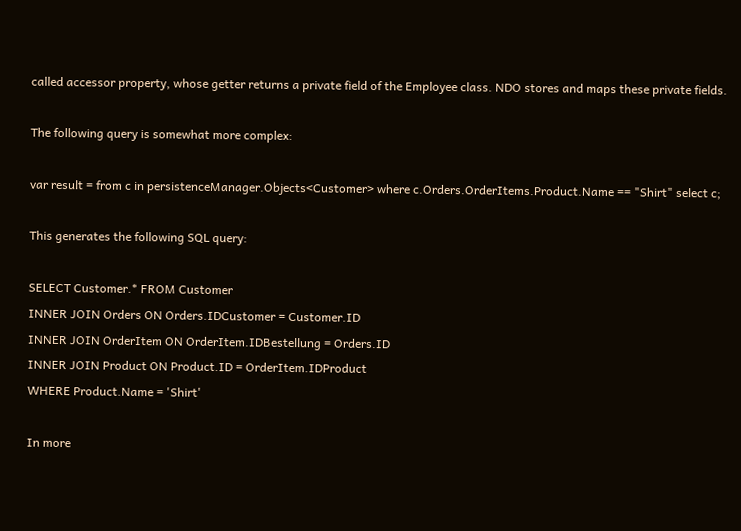called accessor property, whose getter returns a private field of the Employee class. NDO stores and maps these private fields.

The following query is somewhat more complex:

var result = from c in persistenceManager.Objects<Customer> where c.Orders.OrderItems.Product.Name == "Shirt" select c;

This generates the following SQL query:

SELECT Customer.* FROM Customer
INNER JOIN Orders ON Orders.IDCustomer = Customer.ID
INNER JOIN OrderItem ON OrderItem.IDBestellung = Orders.ID
INNER JOIN Product ON Product.ID = OrderItem.IDProduct
WHERE Product.Name = 'Shirt'

In more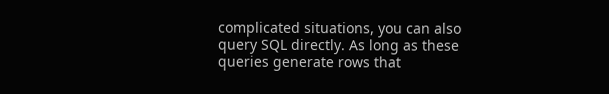complicated situations, you can also query SQL directly. As long as these queries generate rows that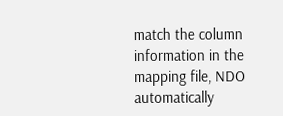match the column information in the mapping file, NDO automatically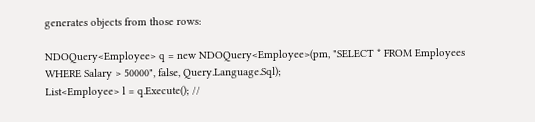generates objects from those rows:

NDOQuery<Employee> q = new NDOQuery<Employee>(pm, "SELECT * FROM Employees WHERE Salary > 50000", false, Query.Language.Sql);
List<Employee> l = q.Execute(); //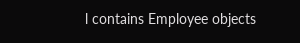l contains Employee objects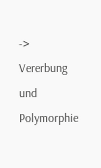-> Vererbung und Polymorphie